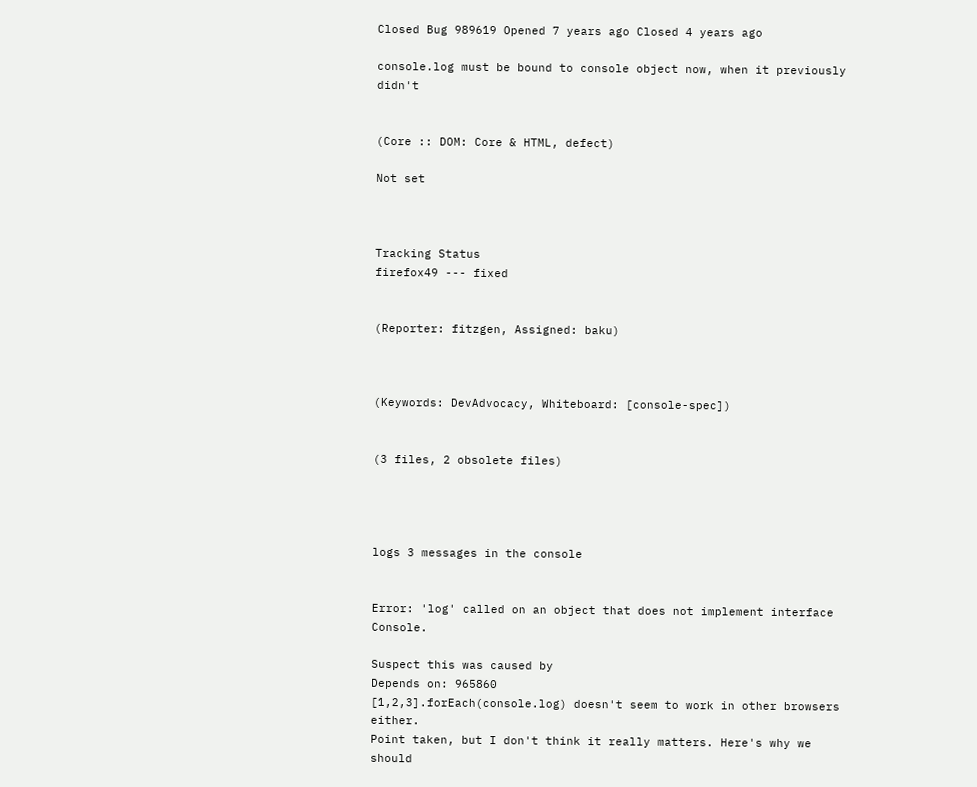Closed Bug 989619 Opened 7 years ago Closed 4 years ago

console.log must be bound to console object now, when it previously didn't


(Core :: DOM: Core & HTML, defect)

Not set



Tracking Status
firefox49 --- fixed


(Reporter: fitzgen, Assigned: baku)



(Keywords: DevAdvocacy, Whiteboard: [console-spec])


(3 files, 2 obsolete files)




logs 3 messages in the console


Error: 'log' called on an object that does not implement interface Console.

Suspect this was caused by
Depends on: 965860
[1,2,3].forEach(console.log) doesn't seem to work in other browsers either.
Point taken, but I don't think it really matters. Here's why we should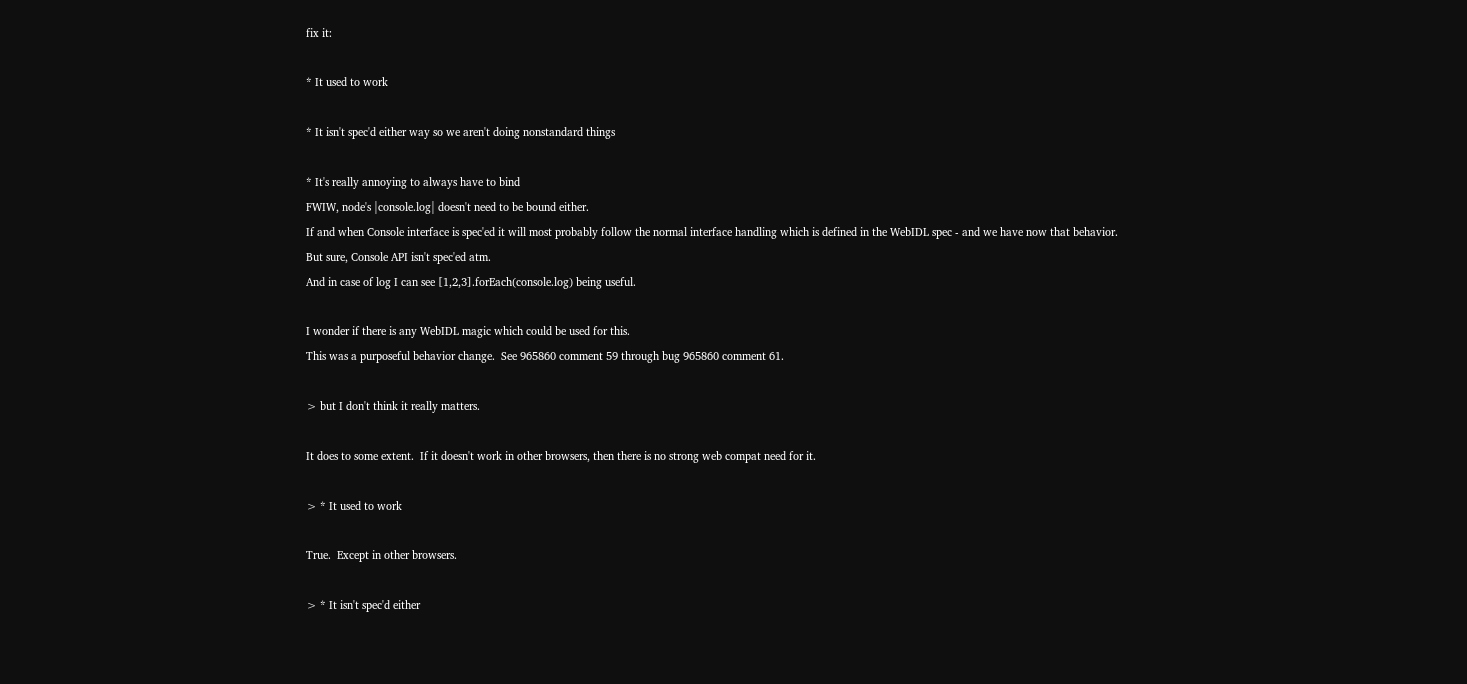fix it:

* It used to work

* It isn't spec'd either way so we aren't doing nonstandard things

* It's really annoying to always have to bind
FWIW, node's |console.log| doesn't need to be bound either.
If and when Console interface is spec'ed it will most probably follow the normal interface handling which is defined in the WebIDL spec - and we have now that behavior.
But sure, Console API isn't spec'ed atm.
And in case of log I can see [1,2,3].forEach(console.log) being useful.

I wonder if there is any WebIDL magic which could be used for this.
This was a purposeful behavior change.  See 965860 comment 59 through bug 965860 comment 61.

> but I don't think it really matters.

It does to some extent.  If it doesn't work in other browsers, then there is no strong web compat need for it.

> * It used to work

True.  Except in other browsers.

> * It isn't spec'd either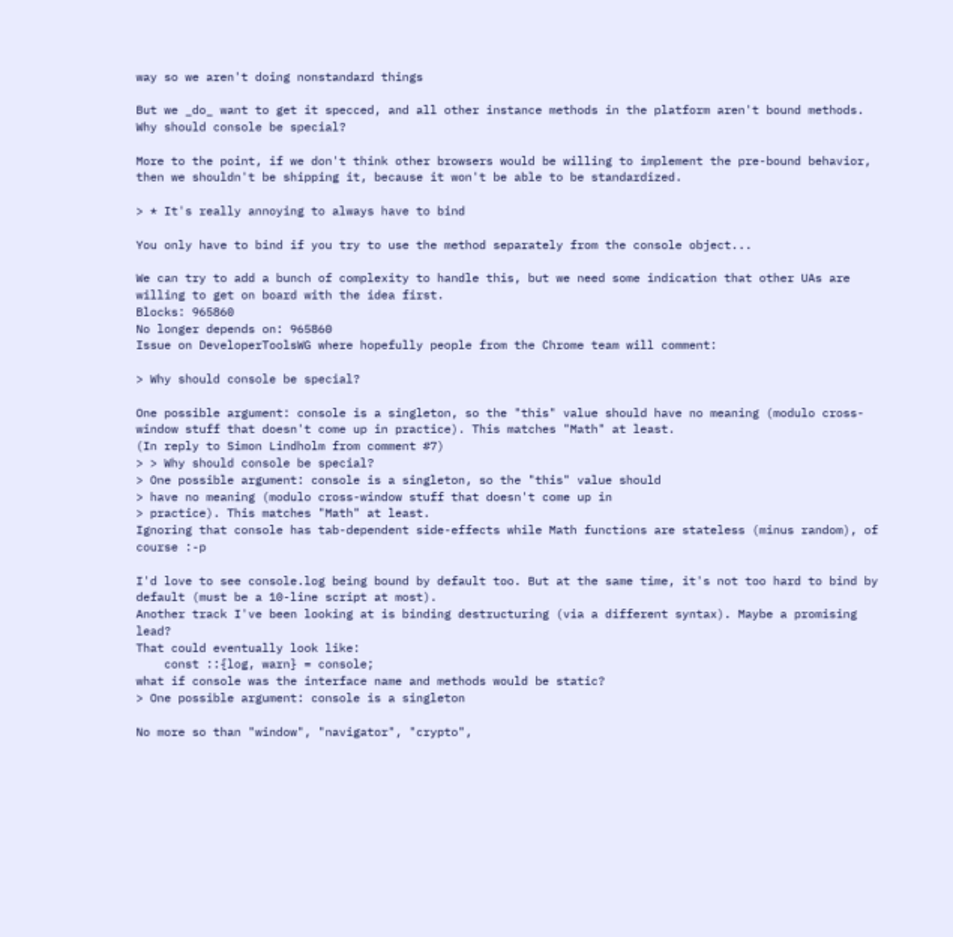way so we aren't doing nonstandard things

But we _do_ want to get it specced, and all other instance methods in the platform aren't bound methods.  Why should console be special?

More to the point, if we don't think other browsers would be willing to implement the pre-bound behavior, then we shouldn't be shipping it, because it won't be able to be standardized.

> * It's really annoying to always have to bind

You only have to bind if you try to use the method separately from the console object...

We can try to add a bunch of complexity to handle this, but we need some indication that other UAs are willing to get on board with the idea first.
Blocks: 965860
No longer depends on: 965860
Issue on DeveloperToolsWG where hopefully people from the Chrome team will comment:

> Why should console be special?

One possible argument: console is a singleton, so the "this" value should have no meaning (modulo cross-window stuff that doesn't come up in practice). This matches "Math" at least.
(In reply to Simon Lindholm from comment #7)
> > Why should console be special?
> One possible argument: console is a singleton, so the "this" value should
> have no meaning (modulo cross-window stuff that doesn't come up in
> practice). This matches "Math" at least.
Ignoring that console has tab-dependent side-effects while Math functions are stateless (minus random), of course :-p

I'd love to see console.log being bound by default too. But at the same time, it's not too hard to bind by default (must be a 10-line script at most).
Another track I've been looking at is binding destructuring (via a different syntax). Maybe a promising lead?
That could eventually look like:
    const ::{log, warn} = console;
what if console was the interface name and methods would be static?
> One possible argument: console is a singleton

No more so than "window", "navigator", "crypto",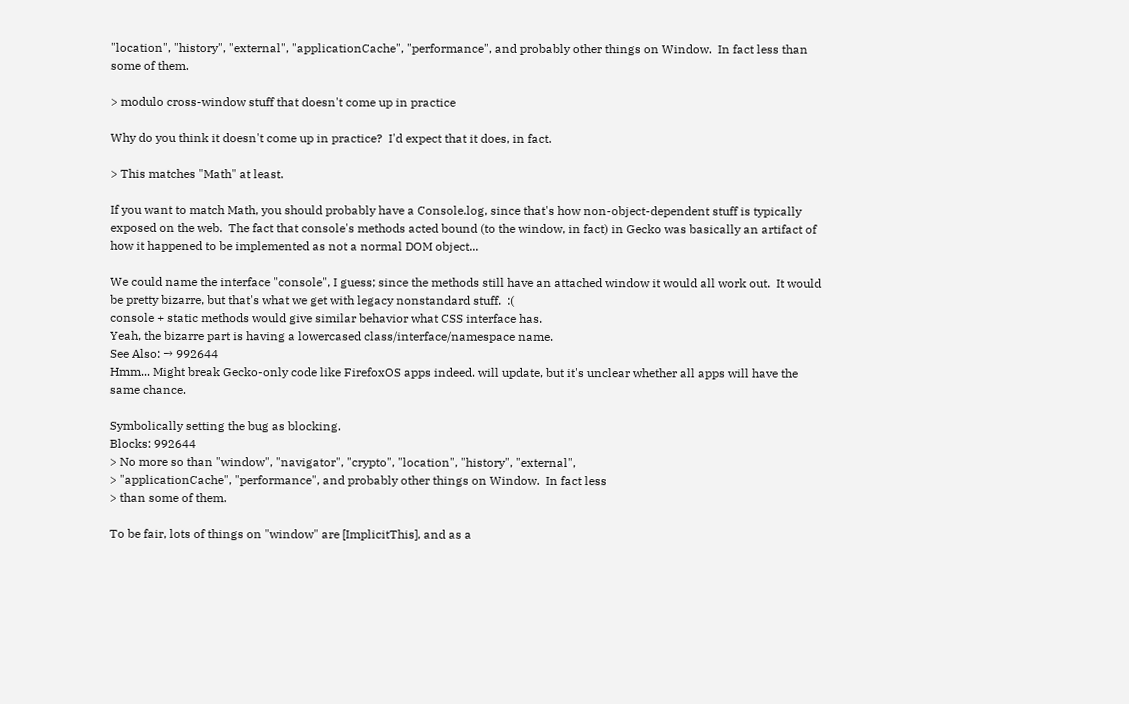"location", "history", "external", "applicationCache", "performance", and probably other things on Window.  In fact less than some of them.

> modulo cross-window stuff that doesn't come up in practice

Why do you think it doesn't come up in practice?  I'd expect that it does, in fact.

> This matches "Math" at least.

If you want to match Math, you should probably have a Console.log, since that's how non-object-dependent stuff is typically exposed on the web.  The fact that console's methods acted bound (to the window, in fact) in Gecko was basically an artifact of how it happened to be implemented as not a normal DOM object...

We could name the interface "console", I guess; since the methods still have an attached window it would all work out.  It would be pretty bizarre, but that's what we get with legacy nonstandard stuff.  :(
console + static methods would give similar behavior what CSS interface has.
Yeah, the bizarre part is having a lowercased class/interface/namespace name.
See Also: → 992644
Hmm... Might break Gecko-only code like FirefoxOS apps indeed. will update, but it's unclear whether all apps will have the same chance.

Symbolically setting the bug as blocking.
Blocks: 992644
> No more so than "window", "navigator", "crypto", "location", "history", "external",
> "applicationCache", "performance", and probably other things on Window.  In fact less
> than some of them.

To be fair, lots of things on "window" are [ImplicitThis], and as a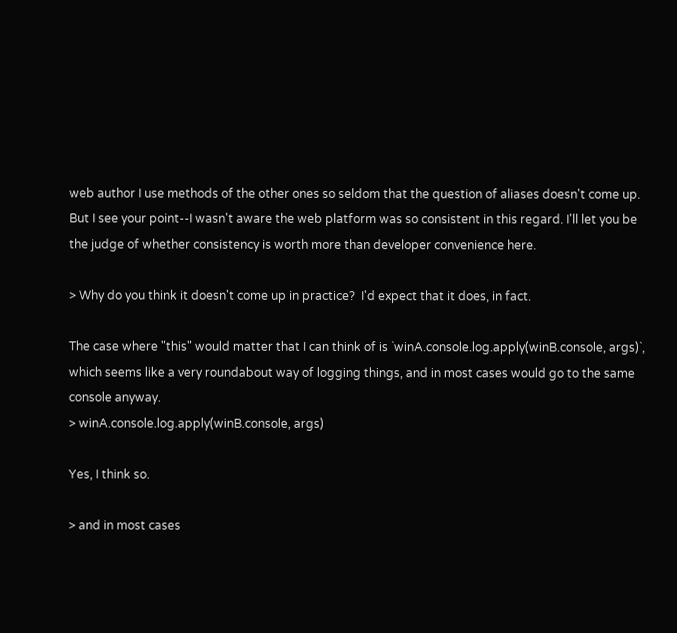web author I use methods of the other ones so seldom that the question of aliases doesn't come up. But I see your point--I wasn't aware the web platform was so consistent in this regard. I'll let you be the judge of whether consistency is worth more than developer convenience here.

> Why do you think it doesn't come up in practice?  I'd expect that it does, in fact.

The case where "this" would matter that I can think of is `winA.console.log.apply(winB.console, args)`, which seems like a very roundabout way of logging things, and in most cases would go to the same console anyway.
> winA.console.log.apply(winB.console, args)

Yes, I think so.

> and in most cases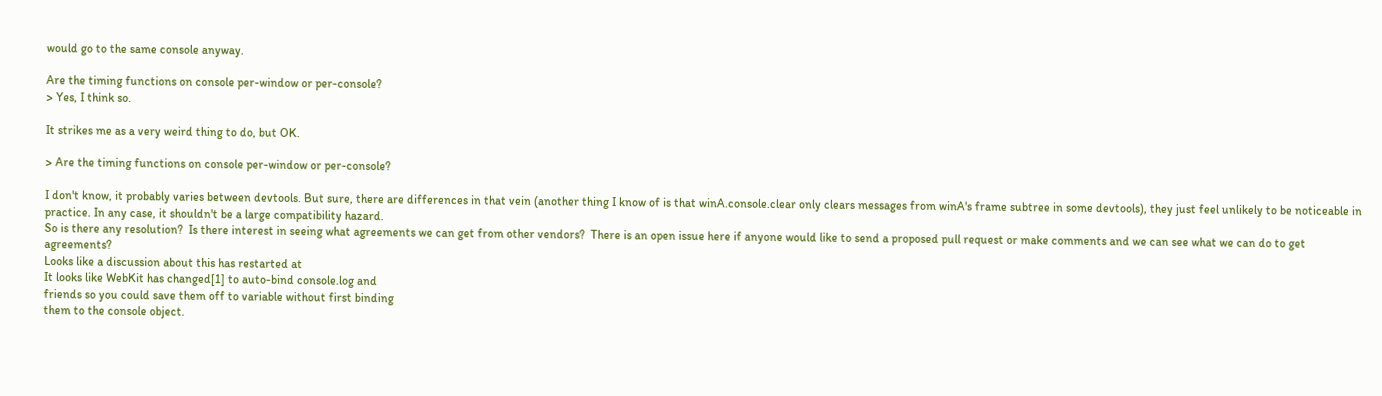would go to the same console anyway.

Are the timing functions on console per-window or per-console?
> Yes, I think so.

It strikes me as a very weird thing to do, but OK.

> Are the timing functions on console per-window or per-console?

I don't know, it probably varies between devtools. But sure, there are differences in that vein (another thing I know of is that winA.console.clear only clears messages from winA's frame subtree in some devtools), they just feel unlikely to be noticeable in practice. In any case, it shouldn't be a large compatibility hazard.
So is there any resolution?  Is there interest in seeing what agreements we can get from other vendors?  There is an open issue here if anyone would like to send a proposed pull request or make comments and we can see what we can do to get agreements?
Looks like a discussion about this has restarted at
It looks like WebKit has changed[1] to auto-bind console.log and
friends so you could save them off to variable without first binding
them to the console object.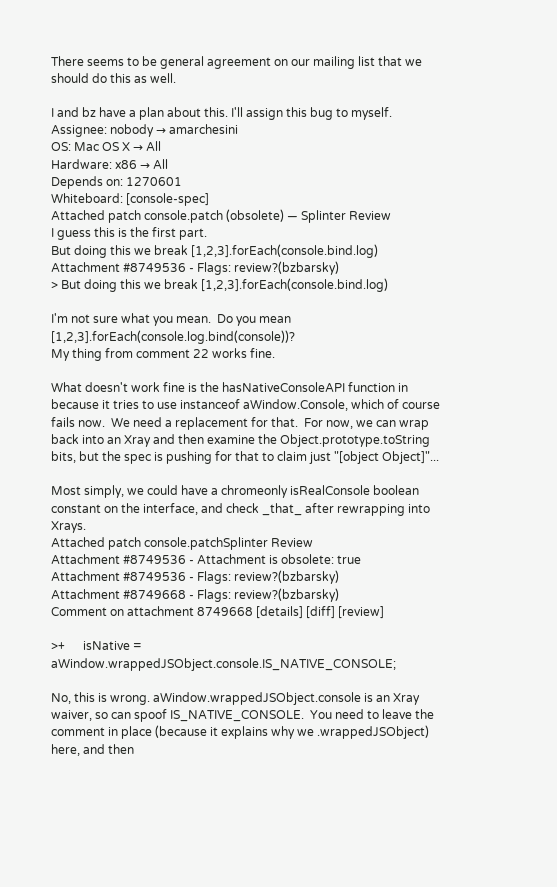There seems to be general agreement on our mailing list that we should do this as well.

I and bz have a plan about this. I'll assign this bug to myself.
Assignee: nobody → amarchesini
OS: Mac OS X → All
Hardware: x86 → All
Depends on: 1270601
Whiteboard: [console-spec]
Attached patch console.patch (obsolete) — Splinter Review
I guess this is the first part.
But doing this we break [1,2,3].forEach(console.bind.log)
Attachment #8749536 - Flags: review?(bzbarsky)
> But doing this we break [1,2,3].forEach(console.bind.log)

I'm not sure what you mean.  Do you mean [1,2,3].forEach(console.log.bind(console))?
My thing from comment 22 works fine.

What doesn't work fine is the hasNativeConsoleAPI function in because it tries to use instanceof aWindow.Console, which of course fails now.  We need a replacement for that.  For now, we can wrap back into an Xray and then examine the Object.prototype.toString bits, but the spec is pushing for that to claim just "[object Object]"...

Most simply, we could have a chromeonly isRealConsole boolean constant on the interface, and check _that_ after rewrapping into Xrays.
Attached patch console.patchSplinter Review
Attachment #8749536 - Attachment is obsolete: true
Attachment #8749536 - Flags: review?(bzbarsky)
Attachment #8749668 - Flags: review?(bzbarsky)
Comment on attachment 8749668 [details] [diff] [review]

>+      isNative = aWindow.wrappedJSObject.console.IS_NATIVE_CONSOLE;

No, this is wrong. aWindow.wrappedJSObject.console is an Xray waiver, so can spoof IS_NATIVE_CONSOLE.  You need to leave the comment in place (because it explains why we .wrappedJSObject) here, and then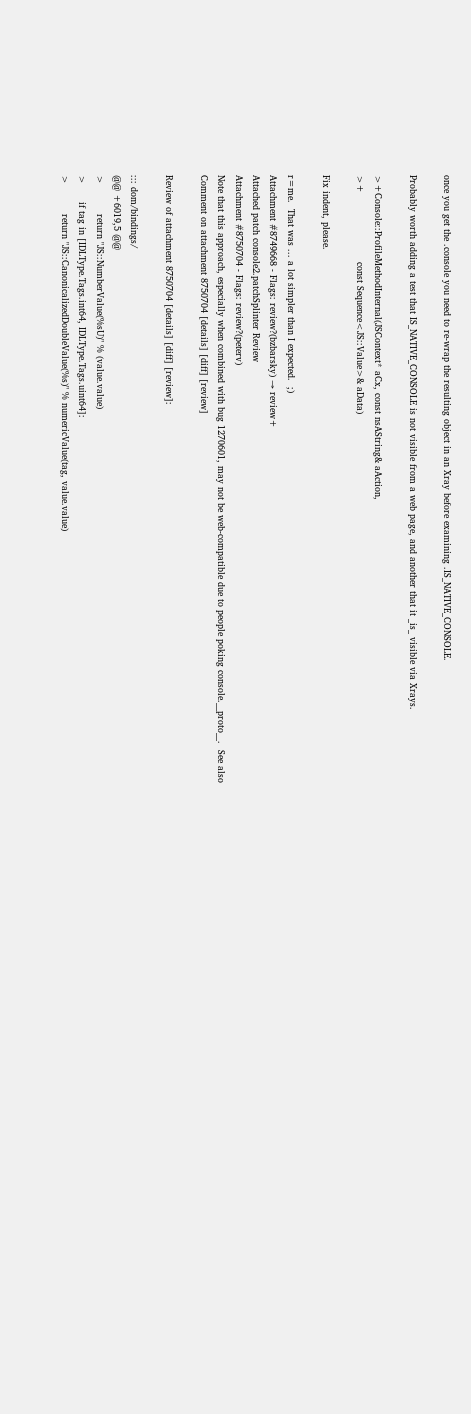once you get the .console you need to re-wrap the resulting object in an Xray before examining .IS_NATIVE_CONSOLE.

Probably worth adding a test that IS_NATIVE_CONSOLE is not visible from a web page, and another that it _is_ visible via Xrays.

>+Console::ProfileMethodInternal(JSContext* aCx, const nsAString& aAction,
>+                       const Sequence<JS::Value>& aData)

Fix indent, please.

r=me.  That was ... a lot simpler than I expected.  ;)
Attachment #8749668 - Flags: review?(bzbarsky) → review+
Attached patch console2.patchSplinter Review
Attachment #8750704 - Flags: review?(peterv)
Note that this approach, especially when combined with bug 1270601, may not be web-compatible due to people poking console.__proto__.  See also
Comment on attachment 8750704 [details] [diff] [review]

Review of attachment 8750704 [details] [diff] [review]:

::: dom/bindings/
@@ +6019,5 @@
>          return "JS::NumberValue(%sU)" % (value.value)
>      if tag in [IDLType.Tags.int64, IDLType.Tags.uint64]:
>          return "JS::CanonicalizedDoubleValue(%s)" % numericValue(tag, value.value)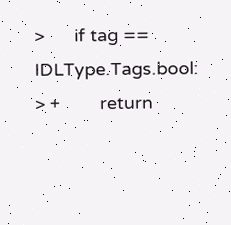>      if tag == IDLType.Tags.bool:
> +        return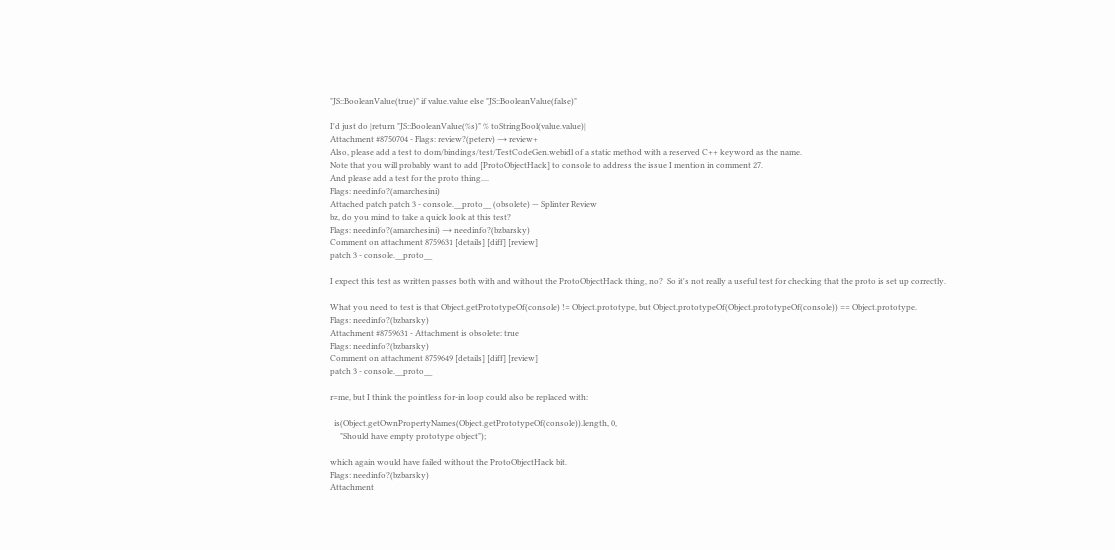"JS::BooleanValue(true)" if value.value else "JS::BooleanValue(false)"

I'd just do |return "JS::BooleanValue(%s)" % toStringBool(value.value)|
Attachment #8750704 - Flags: review?(peterv) → review+
Also, please add a test to dom/bindings/test/TestCodeGen.webidl of a static method with a reserved C++ keyword as the name.
Note that you will probably want to add [ProtoObjectHack] to console to address the issue I mention in comment 27.
And please add a test for the proto thing....
Flags: needinfo?(amarchesini)
Attached patch patch 3 - console.__proto__ (obsolete) — Splinter Review
bz, do you mind to take a quick look at this test?
Flags: needinfo?(amarchesini) → needinfo?(bzbarsky)
Comment on attachment 8759631 [details] [diff] [review]
patch 3 - console.__proto__

I expect this test as written passes both with and without the ProtoObjectHack thing, no?  So it's not really a useful test for checking that the proto is set up correctly.

What you need to test is that Object.getPrototypeOf(console) != Object.prototype, but Object.prototypeOf(Object.prototypeOf(console)) == Object.prototype.
Flags: needinfo?(bzbarsky)
Attachment #8759631 - Attachment is obsolete: true
Flags: needinfo?(bzbarsky)
Comment on attachment 8759649 [details] [diff] [review]
patch 3 - console.__proto__

r=me, but I think the pointless for-in loop could also be replaced with:

  is(Object.getOwnPropertyNames(Object.getPrototypeOf(console)).length, 0,
     "Should have empty prototype object");

which again would have failed without the ProtoObjectHack bit.
Flags: needinfo?(bzbarsky)
Attachment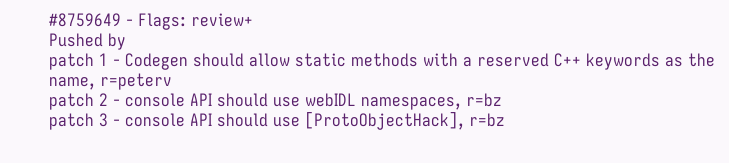#8759649 - Flags: review+
Pushed by
patch 1 - Codegen should allow static methods with a reserved C++ keywords as the name, r=peterv
patch 2 - console API should use webIDL namespaces, r=bz
patch 3 - console API should use [ProtoObjectHack], r=bz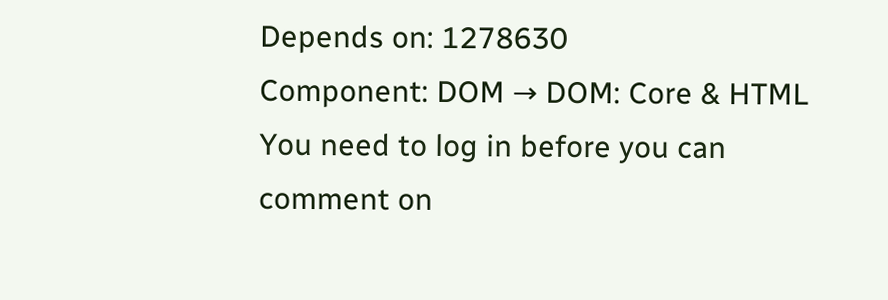Depends on: 1278630
Component: DOM → DOM: Core & HTML
You need to log in before you can comment on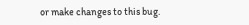or make changes to this bug.